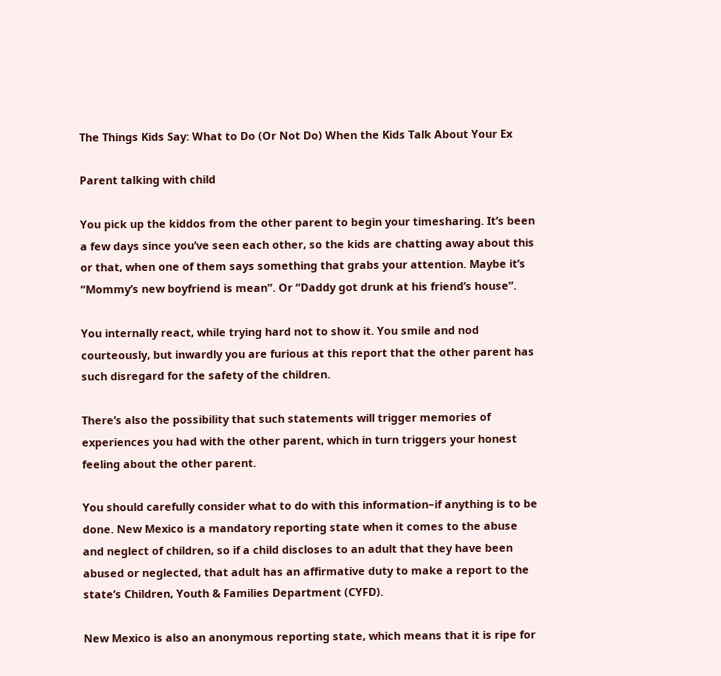The Things Kids Say: What to Do (Or Not Do) When the Kids Talk About Your Ex

Parent talking with child

You pick up the kiddos from the other parent to begin your timesharing. It’s been a few days since you’ve seen each other, so the kids are chatting away about this or that, when one of them says something that grabs your attention. Maybe it’s “Mommy’s new boyfriend is mean”. Or “Daddy got drunk at his friend’s house”.

You internally react, while trying hard not to show it. You smile and nod courteously, but inwardly you are furious at this report that the other parent has such disregard for the safety of the children.

There’s also the possibility that such statements will trigger memories of experiences you had with the other parent, which in turn triggers your honest feeling about the other parent.

You should carefully consider what to do with this information–if anything is to be done. New Mexico is a mandatory reporting state when it comes to the abuse and neglect of children, so if a child discloses to an adult that they have been abused or neglected, that adult has an affirmative duty to make a report to the state’s Children, Youth & Families Department (CYFD).

New Mexico is also an anonymous reporting state, which means that it is ripe for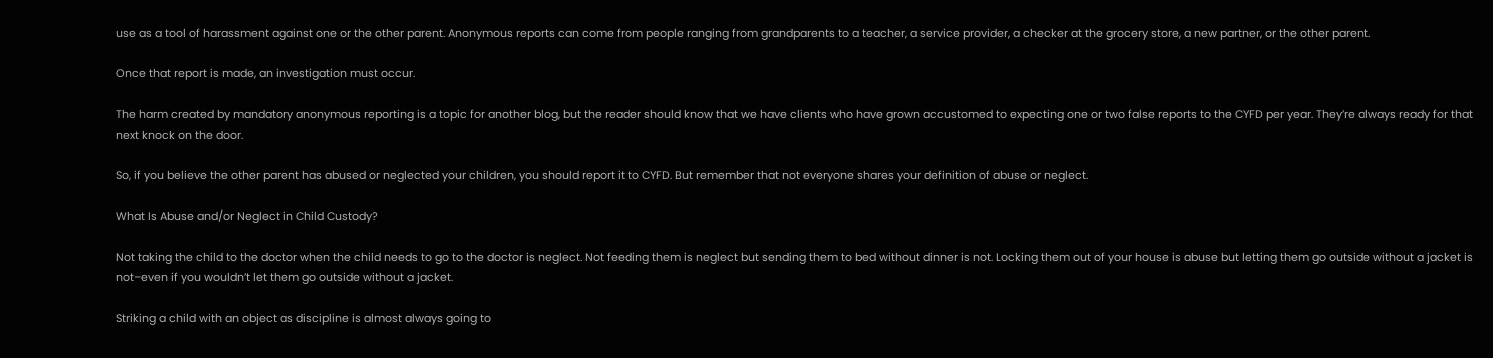use as a tool of harassment against one or the other parent. Anonymous reports can come from people ranging from grandparents to a teacher, a service provider, a checker at the grocery store, a new partner, or the other parent.

Once that report is made, an investigation must occur.

The harm created by mandatory anonymous reporting is a topic for another blog, but the reader should know that we have clients who have grown accustomed to expecting one or two false reports to the CYFD per year. They’re always ready for that next knock on the door.

So, if you believe the other parent has abused or neglected your children, you should report it to CYFD. But remember that not everyone shares your definition of abuse or neglect.

What Is Abuse and/or Neglect in Child Custody?

Not taking the child to the doctor when the child needs to go to the doctor is neglect. Not feeding them is neglect but sending them to bed without dinner is not. Locking them out of your house is abuse but letting them go outside without a jacket is not–even if you wouldn’t let them go outside without a jacket.

Striking a child with an object as discipline is almost always going to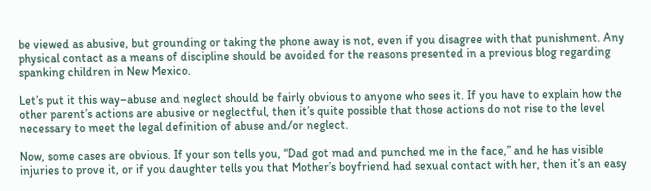be viewed as abusive, but grounding or taking the phone away is not, even if you disagree with that punishment. Any physical contact as a means of discipline should be avoided for the reasons presented in a previous blog regarding spanking children in New Mexico.

Let’s put it this way–abuse and neglect should be fairly obvious to anyone who sees it. If you have to explain how the other parent’s actions are abusive or neglectful, then it’s quite possible that those actions do not rise to the level necessary to meet the legal definition of abuse and/or neglect.

Now, some cases are obvious. If your son tells you, “Dad got mad and punched me in the face,” and he has visible injuries to prove it, or if you daughter tells you that Mother’s boyfriend had sexual contact with her, then it’s an easy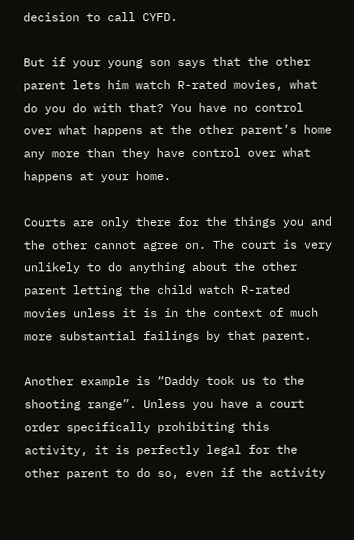decision to call CYFD.

But if your young son says that the other parent lets him watch R-rated movies, what do you do with that? You have no control over what happens at the other parent’s home any more than they have control over what happens at your home.

Courts are only there for the things you and the other cannot agree on. The court is very unlikely to do anything about the other parent letting the child watch R-rated movies unless it is in the context of much more substantial failings by that parent.

Another example is “Daddy took us to the shooting range”. Unless you have a court order specifically prohibiting this activity, it is perfectly legal for the other parent to do so, even if the activity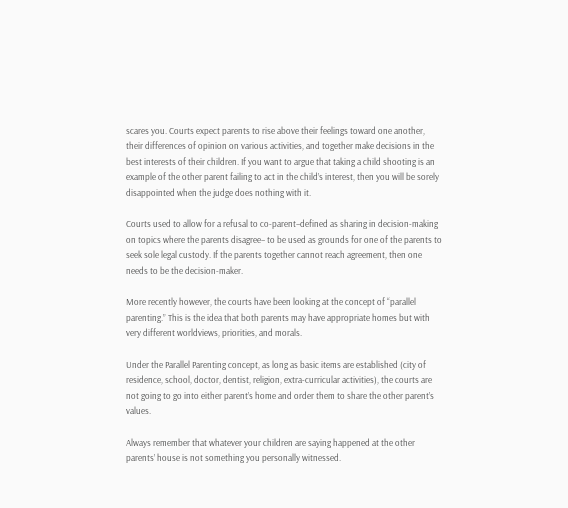scares you. Courts expect parents to rise above their feelings toward one another, their differences of opinion on various activities, and together make decisions in the best interests of their children. If you want to argue that taking a child shooting is an example of the other parent failing to act in the child’s interest, then you will be sorely disappointed when the judge does nothing with it.

Courts used to allow for a refusal to co-parent–defined as sharing in decision-making on topics where the parents disagree– to be used as grounds for one of the parents to seek sole legal custody. If the parents together cannot reach agreement, then one needs to be the decision-maker.

More recently however, the courts have been looking at the concept of “parallel parenting.” This is the idea that both parents may have appropriate homes but with very different worldviews, priorities, and morals.

Under the Parallel Parenting concept, as long as basic items are established (city of residence, school, doctor, dentist, religion, extra-curricular activities), the courts are not going to go into either parent’s home and order them to share the other parent’s values.

Always remember that whatever your children are saying happened at the other parents’ house is not something you personally witnessed.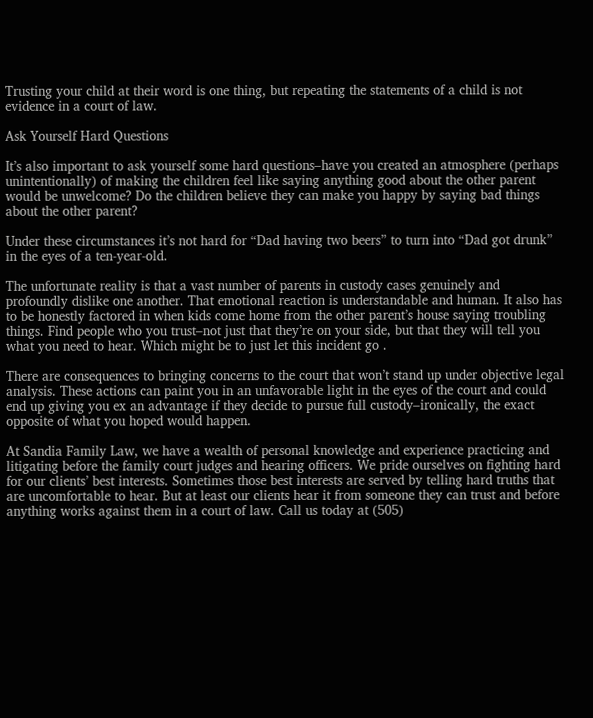Trusting your child at their word is one thing, but repeating the statements of a child is not evidence in a court of law.

Ask Yourself Hard Questions

It’s also important to ask yourself some hard questions–have you created an atmosphere (perhaps unintentionally) of making the children feel like saying anything good about the other parent would be unwelcome? Do the children believe they can make you happy by saying bad things about the other parent?

Under these circumstances it’s not hard for “Dad having two beers” to turn into “Dad got drunk” in the eyes of a ten-year-old.

The unfortunate reality is that a vast number of parents in custody cases genuinely and profoundly dislike one another. That emotional reaction is understandable and human. It also has to be honestly factored in when kids come home from the other parent’s house saying troubling things. Find people who you trust–not just that they’re on your side, but that they will tell you what you need to hear. Which might be to just let this incident go .

There are consequences to bringing concerns to the court that won’t stand up under objective legal analysis. These actions can paint you in an unfavorable light in the eyes of the court and could end up giving you ex an advantage if they decide to pursue full custody–ironically, the exact opposite of what you hoped would happen.

At Sandia Family Law, we have a wealth of personal knowledge and experience practicing and litigating before the family court judges and hearing officers. We pride ourselves on fighting hard for our clients’ best interests. Sometimes those best interests are served by telling hard truths that are uncomfortable to hear. But at least our clients hear it from someone they can trust and before anything works against them in a court of law. Call us today at (505)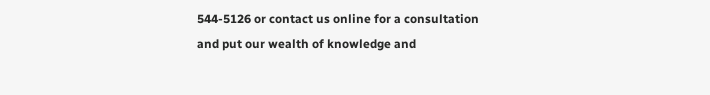544-5126 or contact us online for a consultation and put our wealth of knowledge and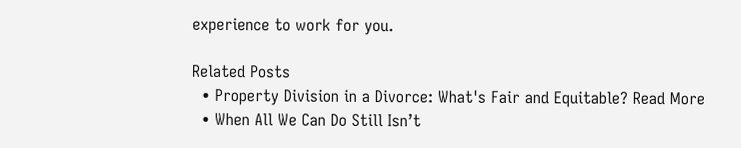experience to work for you.

Related Posts
  • Property Division in a Divorce: What's Fair and Equitable? Read More
  • When All We Can Do Still Isn’t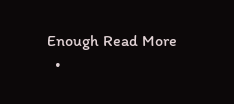Enough Read More
  •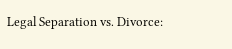Legal Separation vs. Divorce: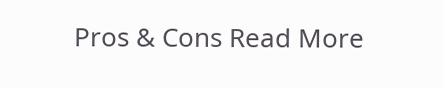Pros & Cons Read More